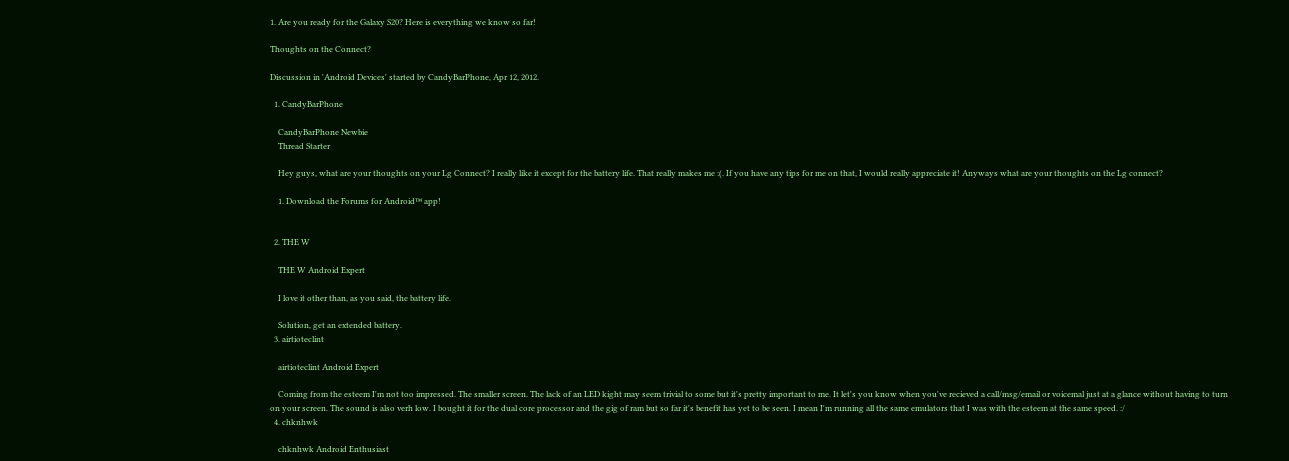1. Are you ready for the Galaxy S20? Here is everything we know so far!

Thoughts on the Connect?

Discussion in 'Android Devices' started by CandyBarPhone, Apr 12, 2012.

  1. CandyBarPhone

    CandyBarPhone Newbie
    Thread Starter

    Hey guys, what are your thoughts on your Lg Connect? I really like it except for the battery life. That really makes me :(. If you have any tips for me on that, I would really appreciate it! Anyways what are your thoughts on the Lg connect?

    1. Download the Forums for Android™ app!


  2. THE W

    THE W Android Expert

    I love it other than, as you said, the battery life.

    Solution, get an extended battery.
  3. airtioteclint

    airtioteclint Android Expert

    Coming from the esteem I'm not too impressed. The smaller screen. The lack of an LED kight may seem trivial to some but it's pretty important to me. It let's you know when you've recieved a call/msg/email or voicemal just at a glance without having to turn on your screen. The sound is also verh low. I bought it for the dual core processor and the gig of ram but so far it's benefit has yet to be seen. I mean I'm running all the same emulators that I was with the esteem at the same speed. :/
  4. chknhwk

    chknhwk Android Enthusiast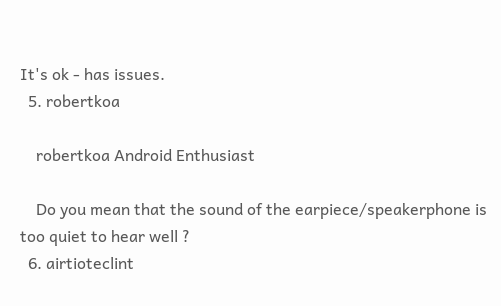It's ok - has issues.
  5. robertkoa

    robertkoa Android Enthusiast

    Do you mean that the sound of the earpiece/speakerphone is too quiet to hear well ?
  6. airtioteclint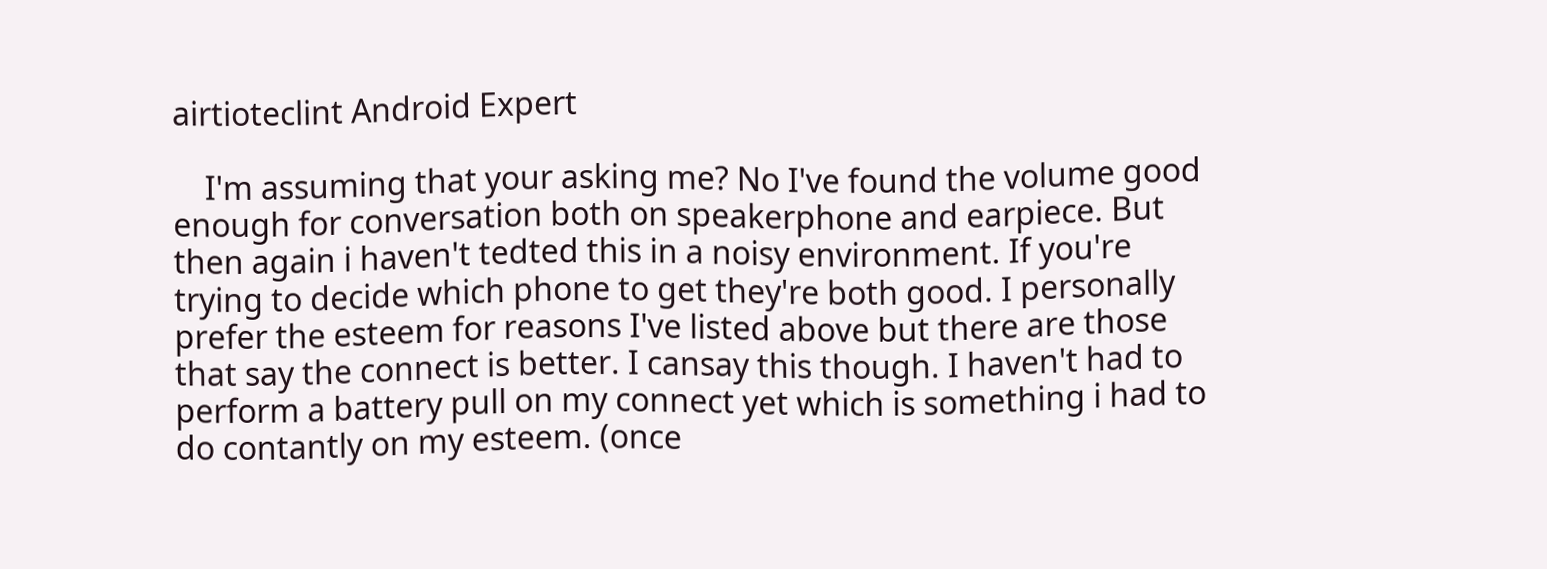airtioteclint Android Expert

    I'm assuming that your asking me? No I've found the volume good enough for conversation both on speakerphone and earpiece. But then again i haven't tedted this in a noisy environment. If you're trying to decide which phone to get they're both good. I personally prefer the esteem for reasons I've listed above but there are those that say the connect is better. I cansay this though. I haven't had to perform a battery pull on my connect yet which is something i had to do contantly on my esteem. (once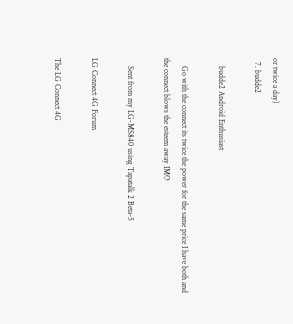or twice a day)
  7. budde2

    budde2 Android Enthusiast

    Go with the connect its twice the power for the same price I have both and the connect blows the esteem away IMO

    Sent from my LG-MS840 using Tapatalk 2 Beta-5

LG Connect 4G Forum

The LG Connect 4G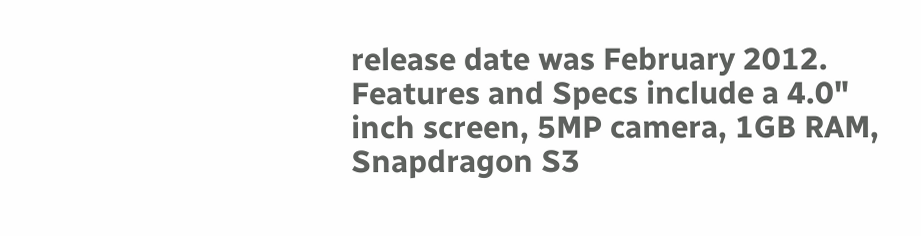release date was February 2012. Features and Specs include a 4.0" inch screen, 5MP camera, 1GB RAM, Snapdragon S3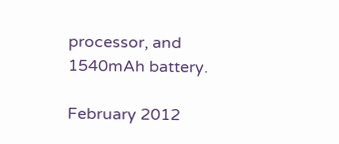processor, and 1540mAh battery.

February 2012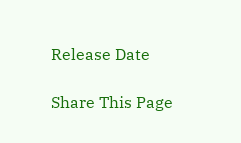Release Date

Share This Page